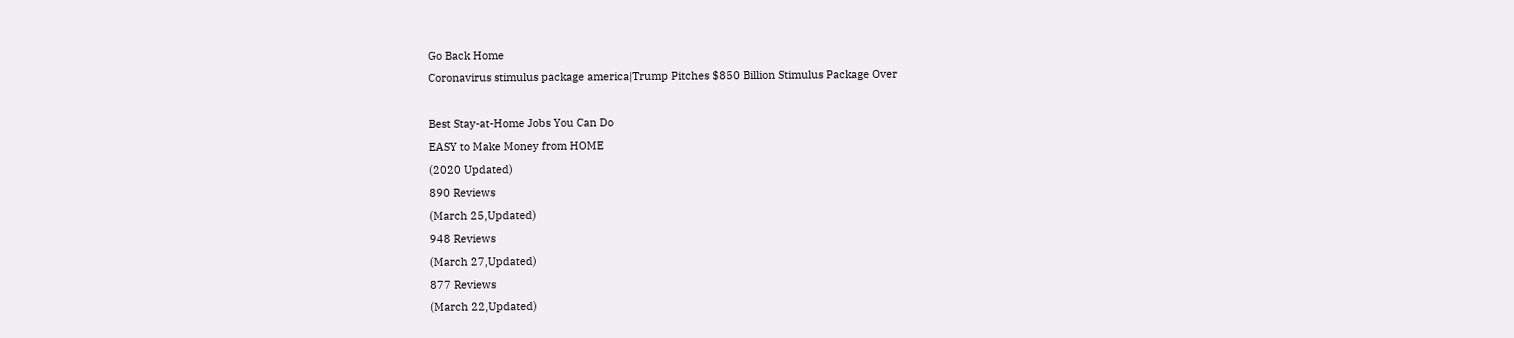Go Back Home
Coronavirus stimulus package america|Trump Pitches $850 Billion Stimulus Package Over

Best Stay-at-Home Jobs You Can Do
EASY to Make Money from HOME
(2020 Updated)
890 Reviews
(March 25,Updated)
948 Reviews
(March 27,Updated)
877 Reviews
(March 22,Updated)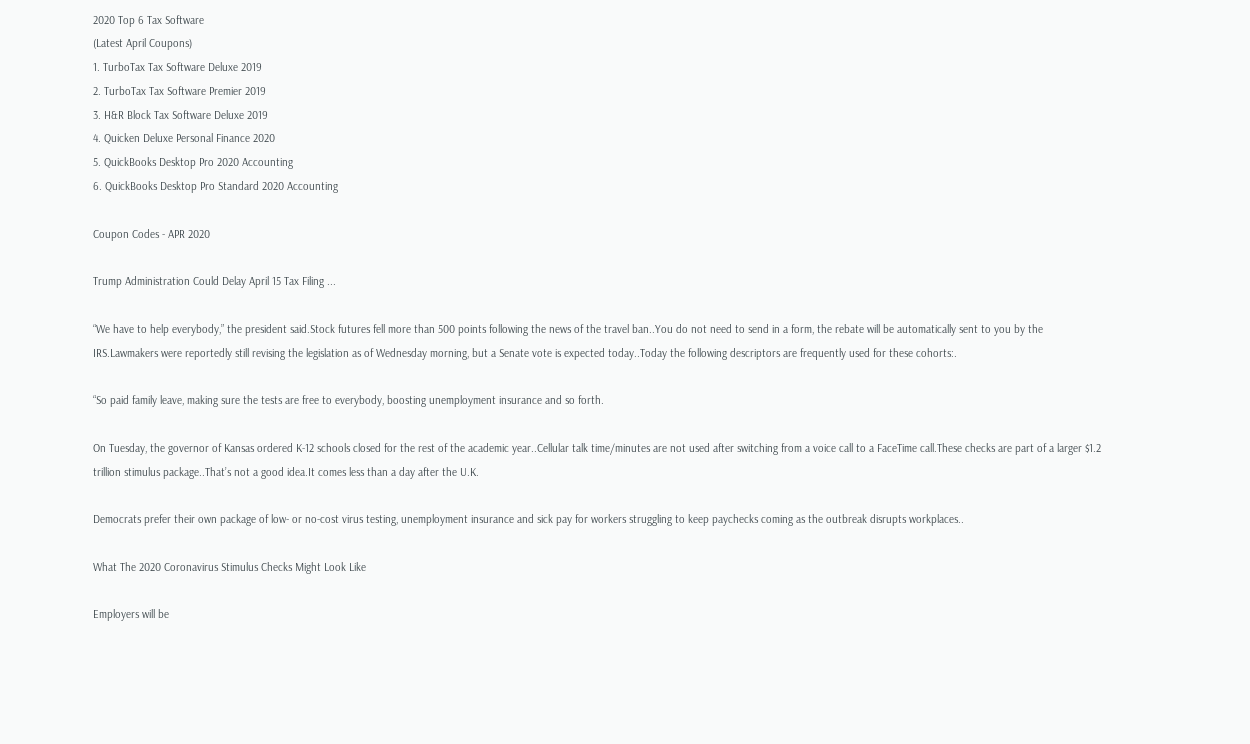2020 Top 6 Tax Software
(Latest April Coupons)
1. TurboTax Tax Software Deluxe 2019
2. TurboTax Tax Software Premier 2019
3. H&R Block Tax Software Deluxe 2019
4. Quicken Deluxe Personal Finance 2020
5. QuickBooks Desktop Pro 2020 Accounting
6. QuickBooks Desktop Pro Standard 2020 Accounting

Coupon Codes - APR 2020

Trump Administration Could Delay April 15 Tax Filing ...

“We have to help everybody,” the president said.Stock futures fell more than 500 points following the news of the travel ban..You do not need to send in a form, the rebate will be automatically sent to you by the IRS.Lawmakers were reportedly still revising the legislation as of Wednesday morning, but a Senate vote is expected today..Today the following descriptors are frequently used for these cohorts:.

“So paid family leave, making sure the tests are free to everybody, boosting unemployment insurance and so forth.

On Tuesday, the governor of Kansas ordered K-12 schools closed for the rest of the academic year..Cellular talk time/minutes are not used after switching from a voice call to a FaceTime call.These checks are part of a larger $1.2 trillion stimulus package..That’s not a good idea.It comes less than a day after the U.K.

Democrats prefer their own package of low- or no-cost virus testing, unemployment insurance and sick pay for workers struggling to keep paychecks coming as the outbreak disrupts workplaces..

What The 2020 Coronavirus Stimulus Checks Might Look Like

Employers will be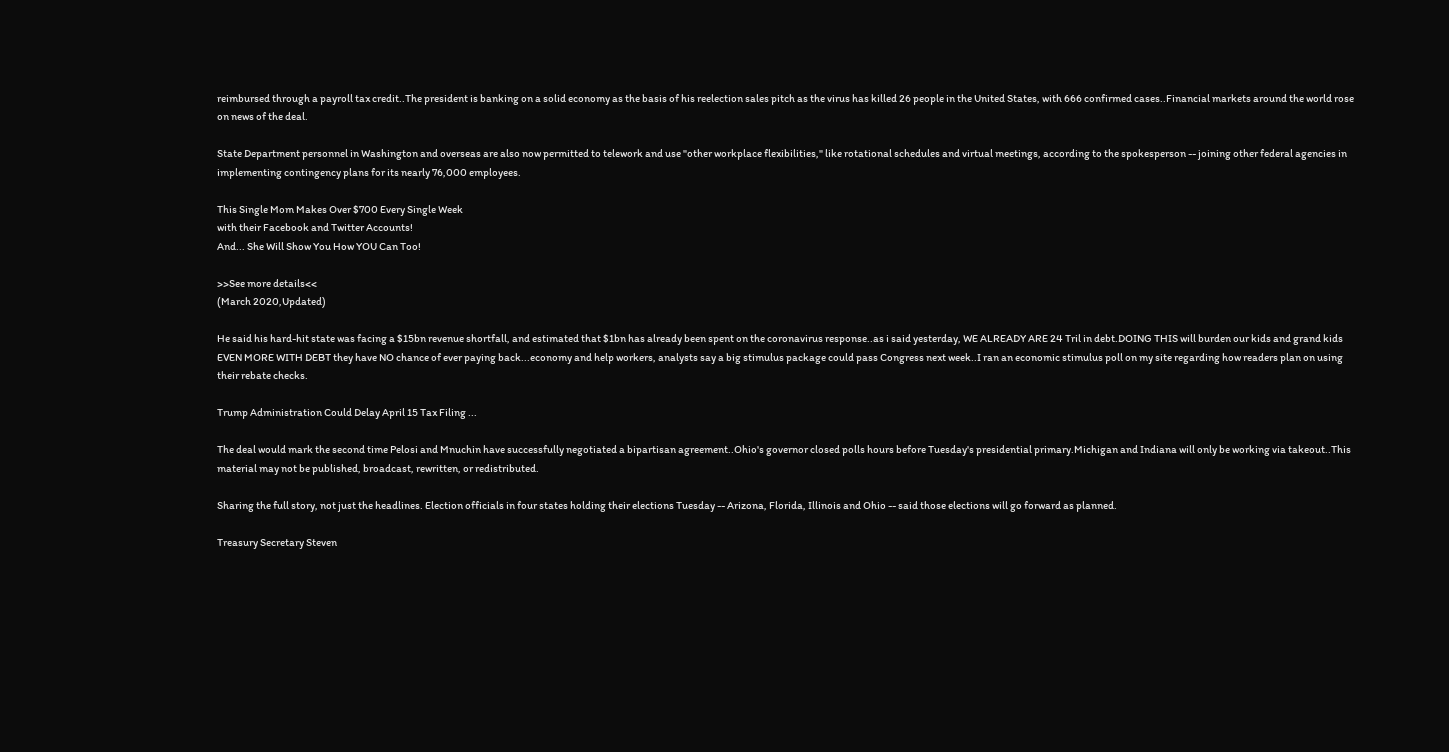reimbursed through a payroll tax credit..The president is banking on a solid economy as the basis of his reelection sales pitch as the virus has killed 26 people in the United States, with 666 confirmed cases..Financial markets around the world rose on news of the deal.

State Department personnel in Washington and overseas are also now permitted to telework and use "other workplace flexibilities," like rotational schedules and virtual meetings, according to the spokesperson -- joining other federal agencies in implementing contingency plans for its nearly 76,000 employees.

This Single Mom Makes Over $700 Every Single Week
with their Facebook and Twitter Accounts!
And... She Will Show You How YOU Can Too!

>>See more details<<
(March 2020,Updated)

He said his hard-hit state was facing a $15bn revenue shortfall, and estimated that $1bn has already been spent on the coronavirus response..as i said yesterday, WE ALREADY ARE 24 Tril in debt.DOING THIS will burden our kids and grand kids EVEN MORE WITH DEBT they have NO chance of ever paying back...economy and help workers, analysts say a big stimulus package could pass Congress next week..I ran an economic stimulus poll on my site regarding how readers plan on using their rebate checks.

Trump Administration Could Delay April 15 Tax Filing ...

The deal would mark the second time Pelosi and Mnuchin have successfully negotiated a bipartisan agreement..Ohio's governor closed polls hours before Tuesday's presidential primary.Michigan and Indiana will only be working via takeout..This material may not be published, broadcast, rewritten, or redistributed.

Sharing the full story, not just the headlines. Election officials in four states holding their elections Tuesday -- Arizona, Florida, Illinois and Ohio -- said those elections will go forward as planned.

Treasury Secretary Steven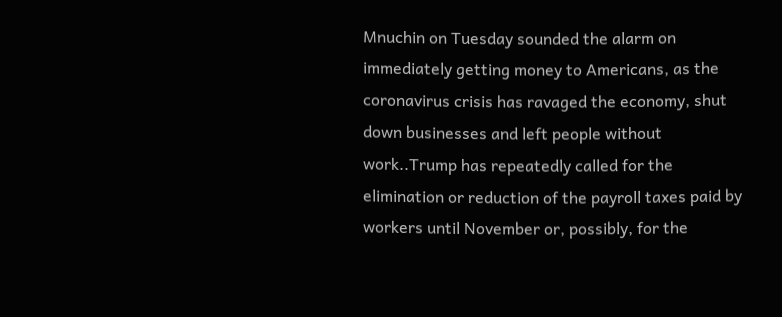Mnuchin on Tuesday sounded the alarm on immediately getting money to Americans, as the coronavirus crisis has ravaged the economy, shut down businesses and left people without work..Trump has repeatedly called for the elimination or reduction of the payroll taxes paid by workers until November or, possibly, for the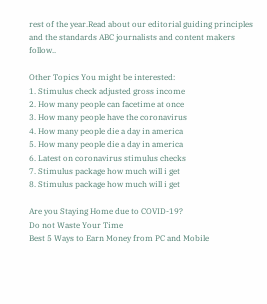rest of the year.Read about our editorial guiding principles and the standards ABC journalists and content makers follow..

Other Topics You might be interested:
1. Stimulus check adjusted gross income
2. How many people can facetime at once
3. How many people have the coronavirus
4. How many people die a day in america
5. How many people die a day in america
6. Latest on coronavirus stimulus checks
7. Stimulus package how much will i get
8. Stimulus package how much will i get

Are you Staying Home due to COVID-19?
Do not Waste Your Time
Best 5 Ways to Earn Money from PC and Mobile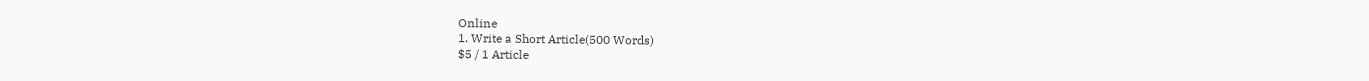Online
1. Write a Short Article(500 Words)
$5 / 1 Article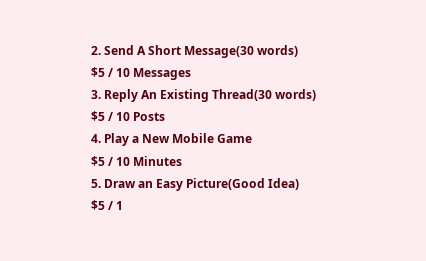2. Send A Short Message(30 words)
$5 / 10 Messages
3. Reply An Existing Thread(30 words)
$5 / 10 Posts
4. Play a New Mobile Game
$5 / 10 Minutes
5. Draw an Easy Picture(Good Idea)
$5 / 1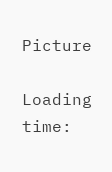Picture

Loading time: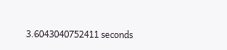3.6043040752411 seconds